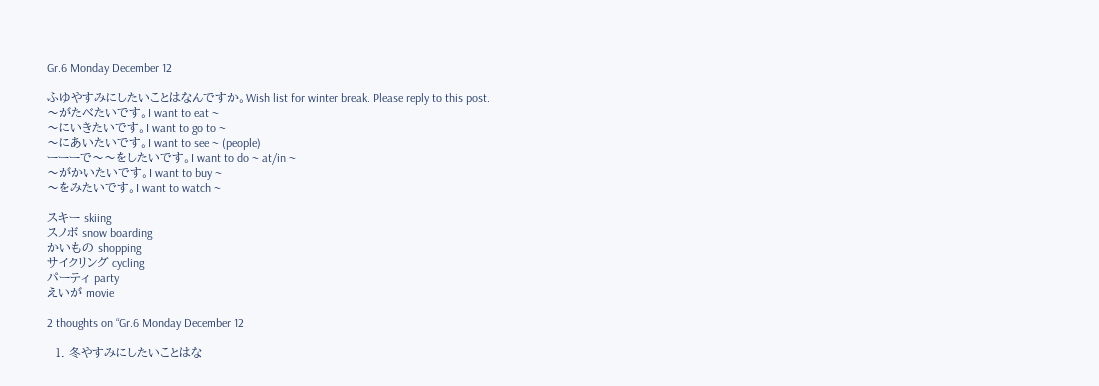Gr.6 Monday December 12

ふゆやすみにしたいことはなんですか。Wish list for winter break. Please reply to this post.
〜がたべたいです。I want to eat ~
〜にいきたいです。I want to go to ~
〜にあいたいです。I want to see ~ (people)
ーーーで〜〜をしたいです。I want to do ~ at/in ~
〜がかいたいです。I want to buy ~
〜をみたいです。I want to watch ~

スキー skiing
スノボ snow boarding
かいもの shopping
サイクリング cycling
パーティ party
えいが movie

2 thoughts on “Gr.6 Monday December 12

  1. 冬やすみにしたいことはな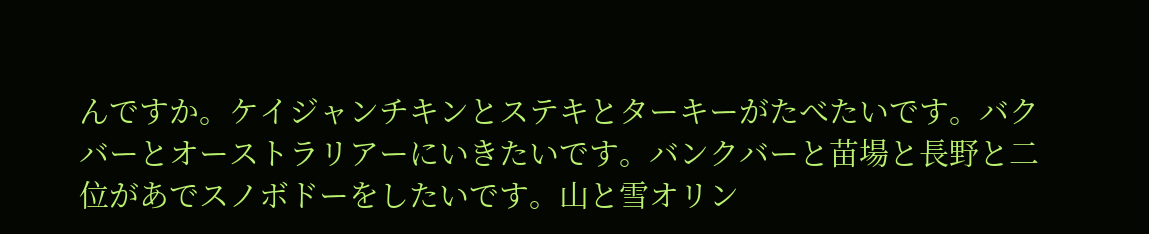んですか。ケイジャンチキンとステキとターキーがたべたいです。バクバーとオーストラリアーにいきたいです。バンクバーと苗場と長野と二位があでスノボドーをしたいです。山と雪オリン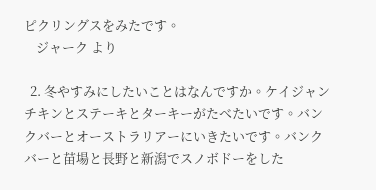ピクリングスをみたです。
    ジャーク より

  2. 冬やすみにしたいことはなんですか。ケイジャンチキンとステーキとターキーがたべたいです。バンクバーとオーストラリアーにいきたいです。バンクバーと苗場と長野と新潟でスノボドーをした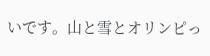いです。山と雪とオリンピっ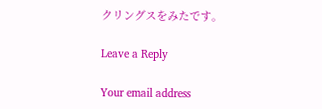クリングスをみたです。

Leave a Reply

Your email address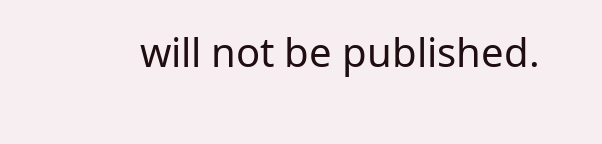will not be published.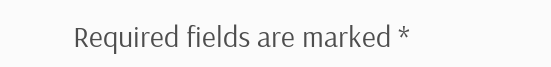Required fields are marked *